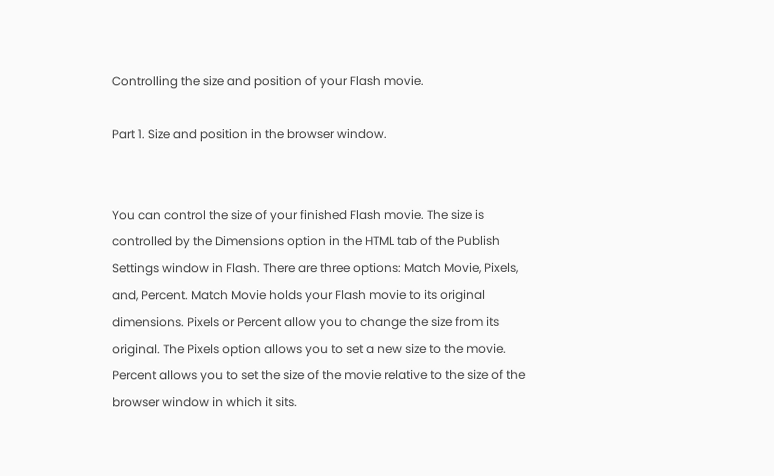Controlling the size and position of your Flash movie.

Part 1. Size and position in the browser window.


You can control the size of your finished Flash movie. The size is controlled by the Dimensions option in the HTML tab of the Publish Settings window in Flash. There are three options: Match Movie, Pixels, and, Percent. Match Movie holds your Flash movie to its original dimensions. Pixels or Percent allow you to change the size from its original. The Pixels option allows you to set a new size to the movie. Percent allows you to set the size of the movie relative to the size of the browser window in which it sits.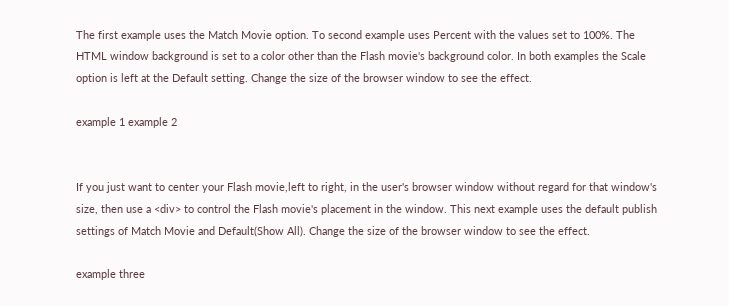The first example uses the Match Movie option. To second example uses Percent with the values set to 100%. The HTML window background is set to a color other than the Flash movie's background color. In both examples the Scale option is left at the Default setting. Change the size of the browser window to see the effect.

example 1 example 2


If you just want to center your Flash movie,left to right, in the user's browser window without regard for that window's size, then use a <div> to control the Flash movie's placement in the window. This next example uses the default publish settings of Match Movie and Default(Show All). Change the size of the browser window to see the effect.

example three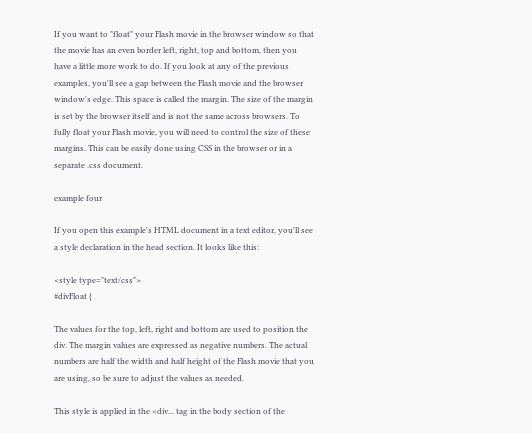If you want to "float" your Flash movie in the browser window so that the movie has an even border left, right, top and bottom, then you have a little more work to do. If you look at any of the previous examples, you'll see a gap between the Flash movie and the browser window's edge. This space is called the margin. The size of the margin is set by the browser itself and is not the same across browsers. To fully float your Flash movie, you will need to control the size of these margins. This can be easily done using CSS in the browser or in a separate .css document.

example four

If you open this example's HTML document in a text editor, you'll see a style declaration in the head section. It looks like this:

<style type="text/css">
#divFloat {

The values for the top, left, right and bottom are used to position the div. The margin values are expressed as negative numbers. The actual numbers are half the width and half height of the Flash movie that you are using, so be sure to adjust the values as needed.

This style is applied in the <div... tag in the body section of the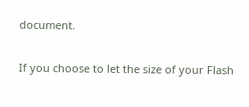document.

If you choose to let the size of your Flash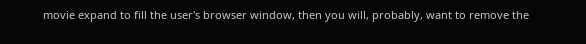movie expand to fill the user's browser window, then you will, probably, want to remove the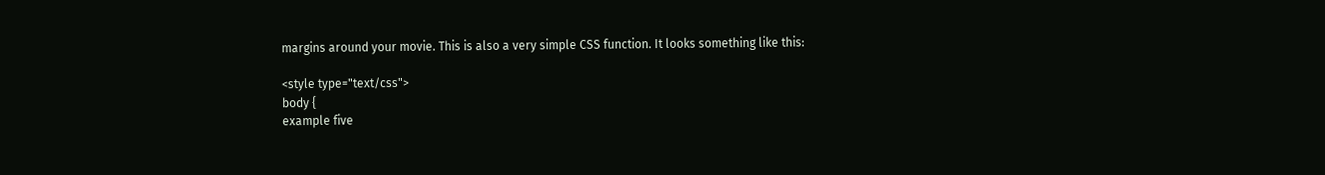margins around your movie. This is also a very simple CSS function. It looks something like this:

<style type="text/css">
body {
example five